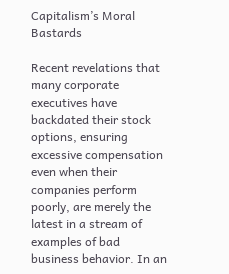Capitalism’s Moral Bastards

Recent revelations that many corporate executives have backdated their stock options, ensuring excessive compensation even when their companies perform poorly, are merely the latest in a stream of examples of bad business behavior. In an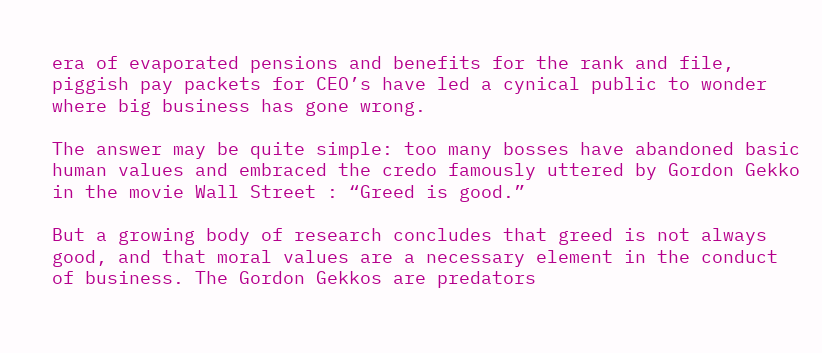era of evaporated pensions and benefits for the rank and file, piggish pay packets for CEO’s have led a cynical public to wonder where big business has gone wrong.

The answer may be quite simple: too many bosses have abandoned basic human values and embraced the credo famously uttered by Gordon Gekko in the movie Wall Street : “Greed is good.”

But a growing body of research concludes that greed is not always good, and that moral values are a necessary element in the conduct of business. The Gordon Gekkos are predators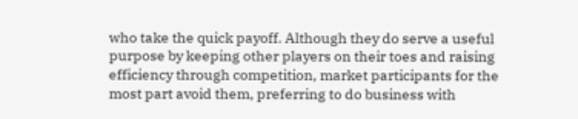who take the quick payoff. Although they do serve a useful purpose by keeping other players on their toes and raising efficiency through competition, market participants for the most part avoid them, preferring to do business with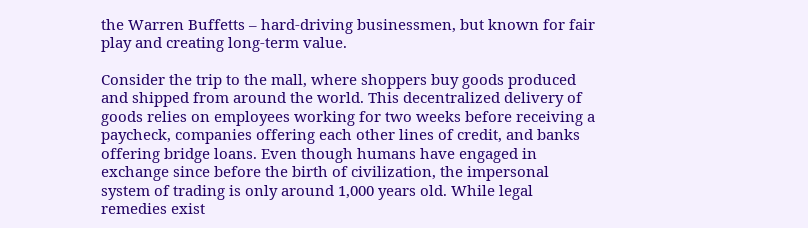the Warren Buffetts – hard-driving businessmen, but known for fair play and creating long-term value.

Consider the trip to the mall, where shoppers buy goods produced and shipped from around the world. This decentralized delivery of goods relies on employees working for two weeks before receiving a paycheck, companies offering each other lines of credit, and banks offering bridge loans. Even though humans have engaged in exchange since before the birth of civilization, the impersonal system of trading is only around 1,000 years old. While legal remedies exist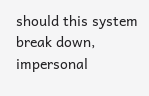should this system break down, impersonal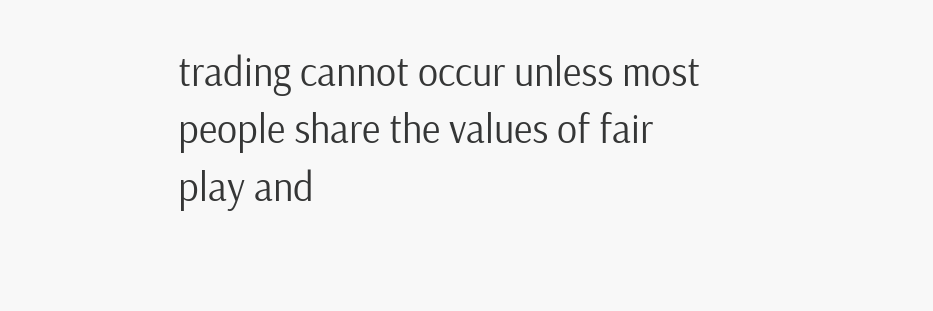trading cannot occur unless most people share the values of fair play and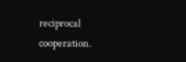reciprocal cooperation.